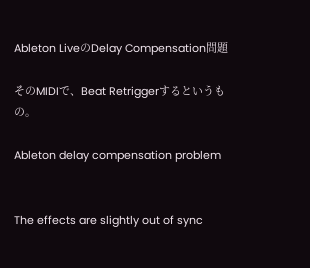Ableton LiveのDelay Compensation問題

そのMIDIで、Beat Retriggerするというもの。

Ableton delay compensation problem


The effects are slightly out of sync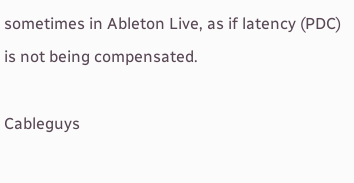sometimes in Ableton Live, as if latency (PDC) is not being compensated.

Cableguys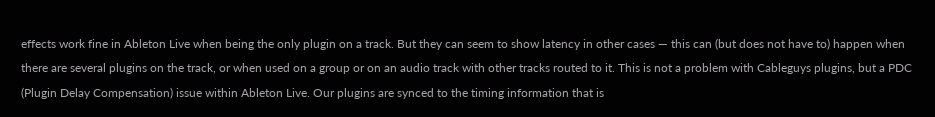effects work fine in Ableton Live when being the only plugin on a track. But they can seem to show latency in other cases — this can (but does not have to) happen when there are several plugins on the track, or when used on a group or on an audio track with other tracks routed to it. This is not a problem with Cableguys plugins, but a PDC (Plugin Delay Compensation) issue within Ableton Live. Our plugins are synced to the timing information that is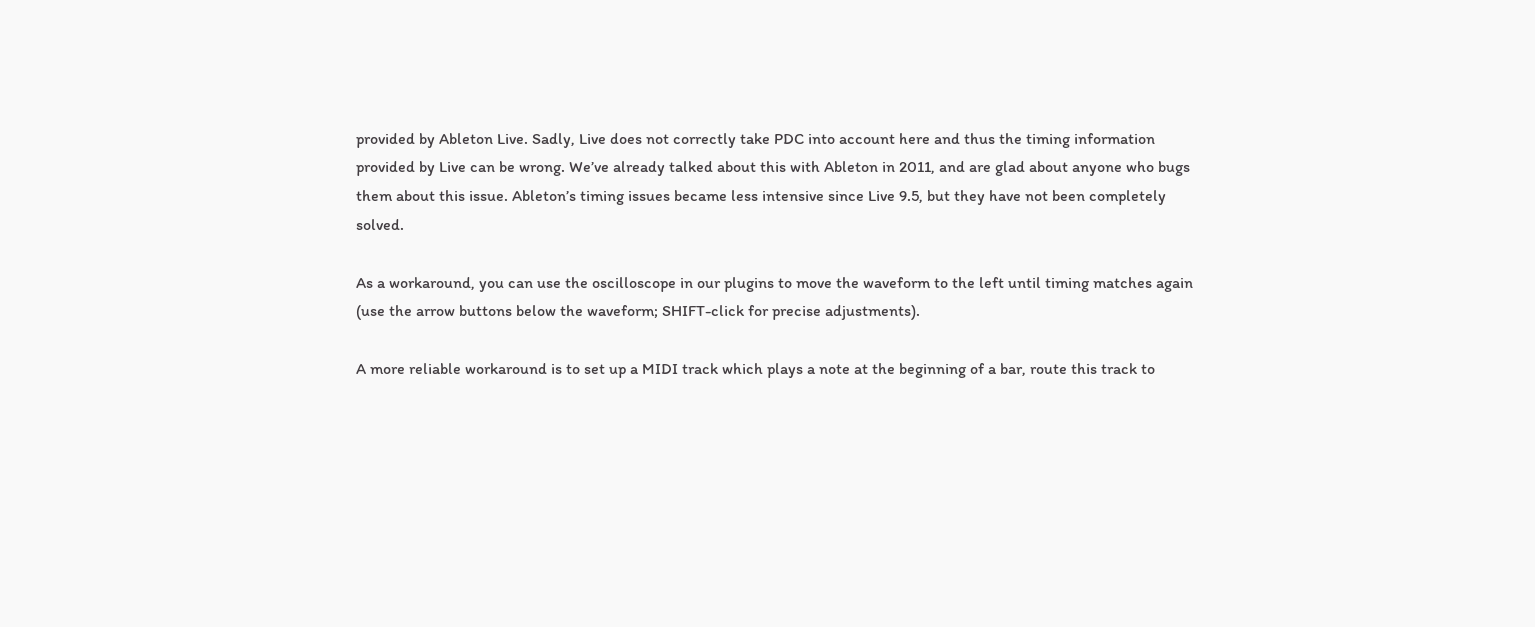provided by Ableton Live. Sadly, Live does not correctly take PDC into account here and thus the timing information provided by Live can be wrong. We’ve already talked about this with Ableton in 2011, and are glad about anyone who bugs them about this issue. Ableton’s timing issues became less intensive since Live 9.5, but they have not been completely solved.

As a workaround, you can use the oscilloscope in our plugins to move the waveform to the left until timing matches again (use the arrow buttons below the waveform; SHIFT-click for precise adjustments).

A more reliable workaround is to set up a MIDI track which plays a note at the beginning of a bar, route this track to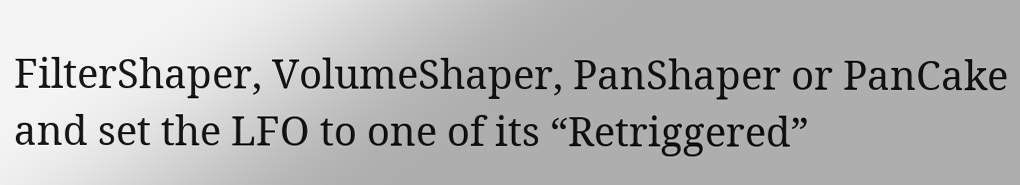FilterShaper, VolumeShaper, PanShaper or PanCake and set the LFO to one of its “Retriggered”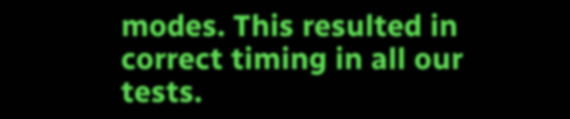modes. This resulted in correct timing in all our tests.